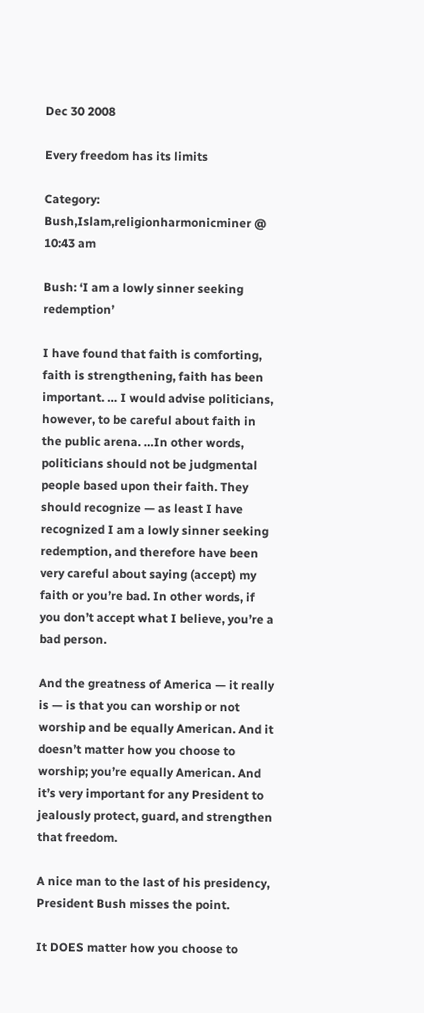Dec 30 2008

Every freedom has its limits

Category: Bush,Islam,religionharmonicminer @ 10:43 am

Bush: ‘I am a lowly sinner seeking redemption’

I have found that faith is comforting, faith is strengthening, faith has been important. … I would advise politicians, however, to be careful about faith in the public arena. …In other words, politicians should not be judgmental people based upon their faith. They should recognize — as least I have recognized I am a lowly sinner seeking redemption, and therefore have been very careful about saying (accept) my faith or you’re bad. In other words, if you don’t accept what I believe, you’re a bad person.

And the greatness of America — it really is — is that you can worship or not worship and be equally American. And it doesn’t matter how you choose to worship; you’re equally American. And it’s very important for any President to jealously protect, guard, and strengthen that freedom.

A nice man to the last of his presidency, President Bush misses the point.

It DOES matter how you choose to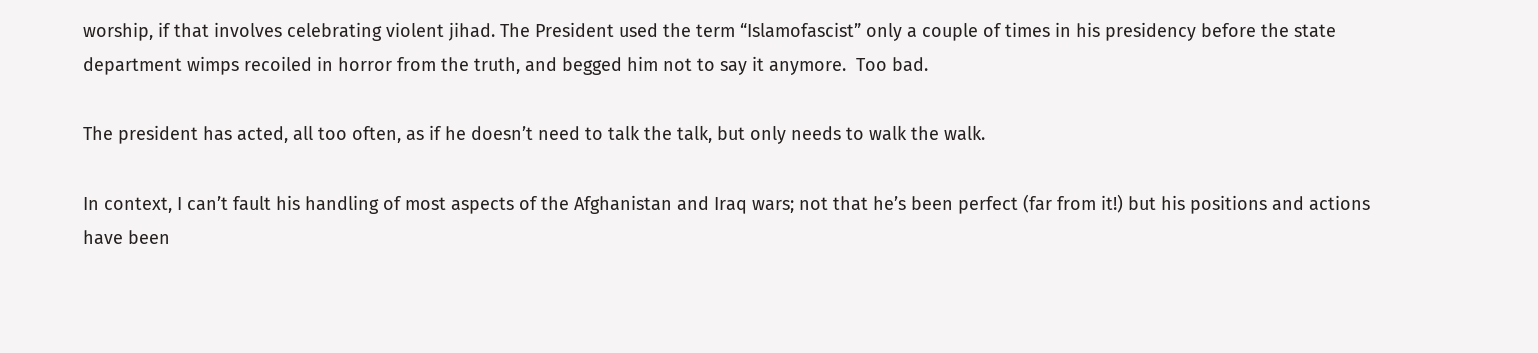worship, if that involves celebrating violent jihad. The President used the term “Islamofascist” only a couple of times in his presidency before the state department wimps recoiled in horror from the truth, and begged him not to say it anymore.  Too bad.

The president has acted, all too often, as if he doesn’t need to talk the talk, but only needs to walk the walk.

In context, I can’t fault his handling of most aspects of the Afghanistan and Iraq wars; not that he’s been perfect (far from it!) but his positions and actions have been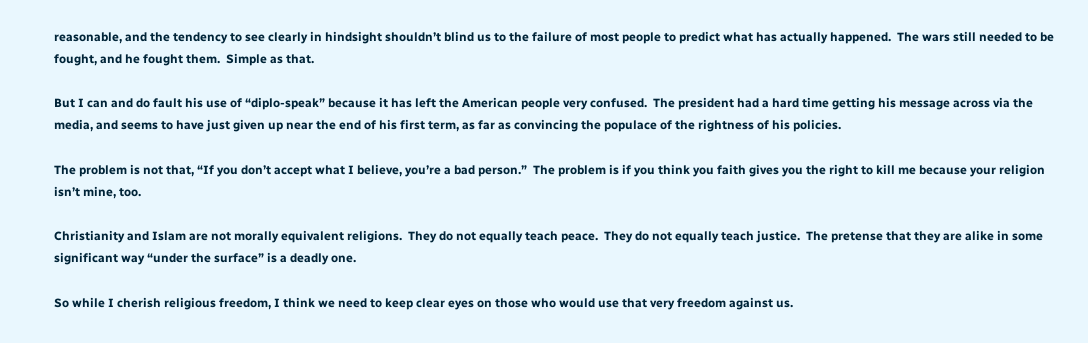reasonable, and the tendency to see clearly in hindsight shouldn’t blind us to the failure of most people to predict what has actually happened.  The wars still needed to be fought, and he fought them.  Simple as that.

But I can and do fault his use of “diplo-speak” because it has left the American people very confused.  The president had a hard time getting his message across via the media, and seems to have just given up near the end of his first term, as far as convincing the populace of the rightness of his policies.

The problem is not that, “If you don’t accept what I believe, you’re a bad person.”  The problem is if you think you faith gives you the right to kill me because your religion isn’t mine, too.

Christianity and Islam are not morally equivalent religions.  They do not equally teach peace.  They do not equally teach justice.  The pretense that they are alike in some significant way “under the surface” is a deadly one.

So while I cherish religious freedom, I think we need to keep clear eyes on those who would use that very freedom against us.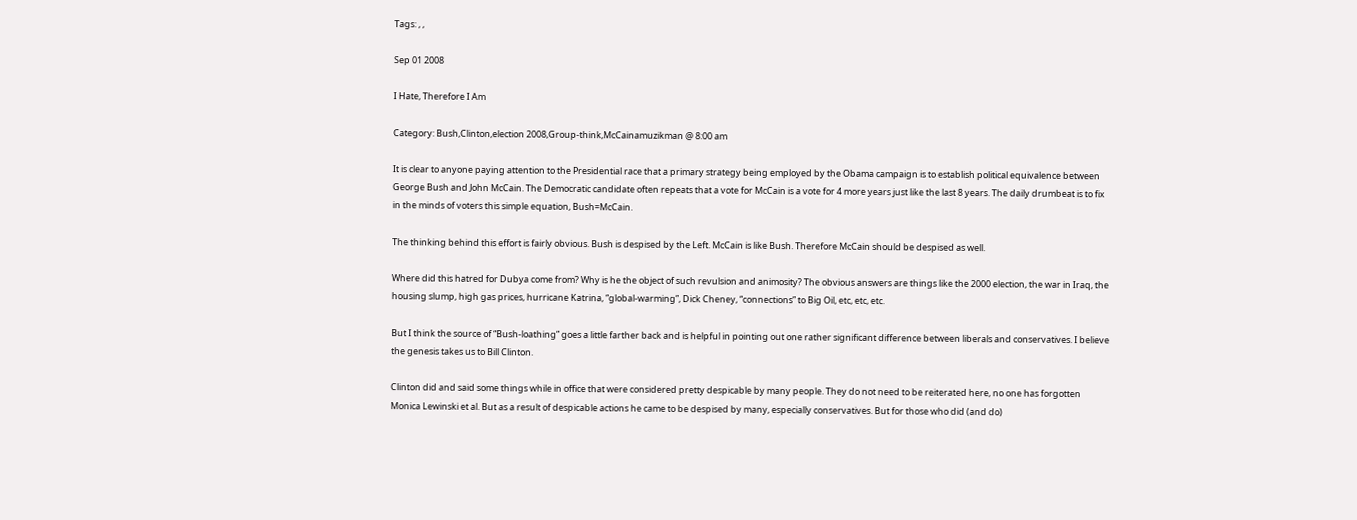Tags: , ,

Sep 01 2008

I Hate, Therefore I Am

Category: Bush,Clinton,election 2008,Group-think,McCainamuzikman @ 8:00 am

It is clear to anyone paying attention to the Presidential race that a primary strategy being employed by the Obama campaign is to establish political equivalence between George Bush and John McCain. The Democratic candidate often repeats that a vote for McCain is a vote for 4 more years just like the last 8 years. The daily drumbeat is to fix in the minds of voters this simple equation, Bush=McCain.

The thinking behind this effort is fairly obvious. Bush is despised by the Left. McCain is like Bush. Therefore McCain should be despised as well.

Where did this hatred for Dubya come from? Why is he the object of such revulsion and animosity? The obvious answers are things like the 2000 election, the war in Iraq, the housing slump, high gas prices, hurricane Katrina, “global-warming”, Dick Cheney, “connections” to Big Oil, etc, etc, etc.

But I think the source of “Bush-loathing” goes a little farther back and is helpful in pointing out one rather significant difference between liberals and conservatives. I believe the genesis takes us to Bill Clinton.

Clinton did and said some things while in office that were considered pretty despicable by many people. They do not need to be reiterated here, no one has forgotten Monica Lewinski et al. But as a result of despicable actions he came to be despised by many, especially conservatives. But for those who did (and do)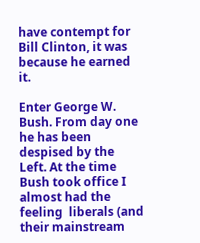have contempt for Bill Clinton, it was because he earned it.

Enter George W. Bush. From day one he has been despised by the Left. At the time Bush took office I almost had the feeling  liberals (and their mainstream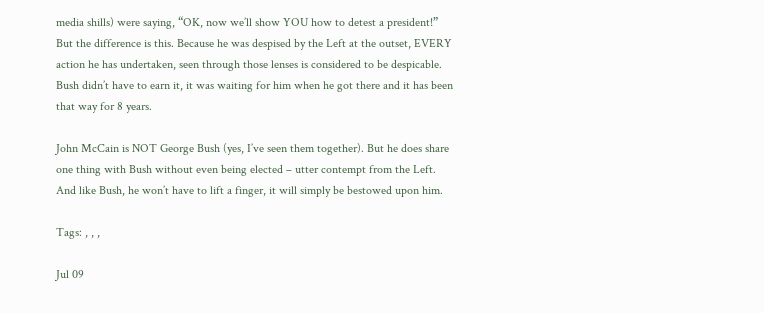media shills) were saying, “OK, now we’ll show YOU how to detest a president!” But the difference is this. Because he was despised by the Left at the outset, EVERY action he has undertaken, seen through those lenses is considered to be despicable. Bush didn’t have to earn it, it was waiting for him when he got there and it has been that way for 8 years.

John McCain is NOT George Bush (yes, I’ve seen them together). But he does share one thing with Bush without even being elected – utter contempt from the Left. And like Bush, he won’t have to lift a finger, it will simply be bestowed upon him.

Tags: , , ,

Jul 09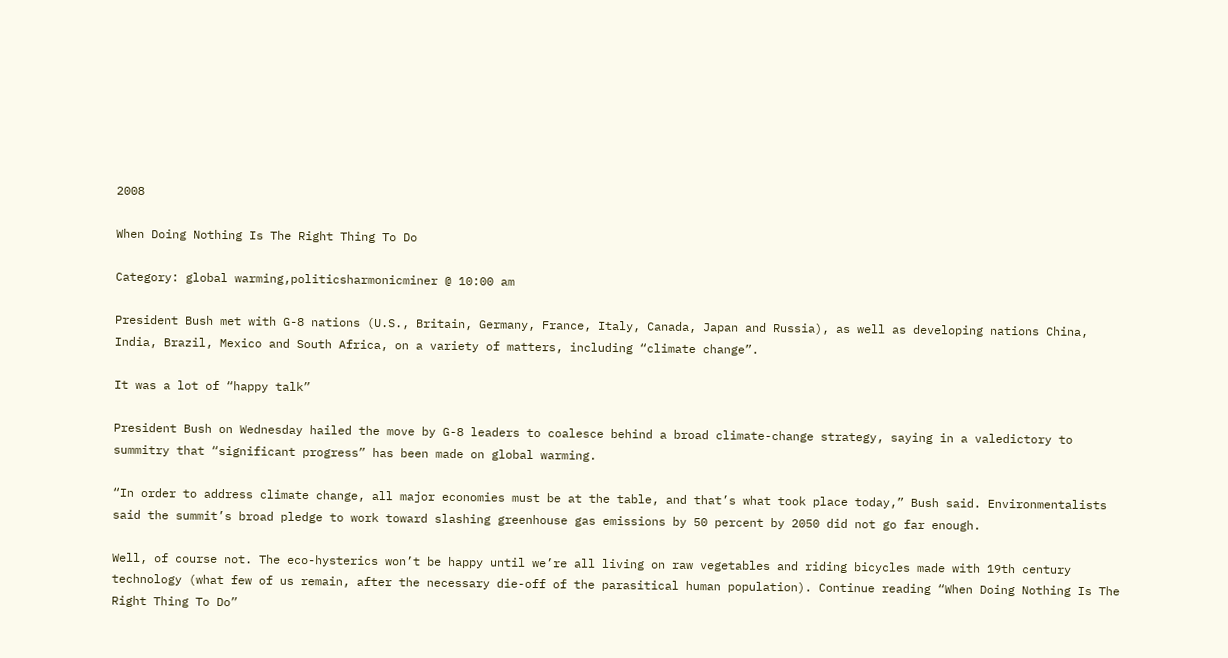2008

When Doing Nothing Is The Right Thing To Do

Category: global warming,politicsharmonicminer @ 10:00 am

President Bush met with G-8 nations (U.S., Britain, Germany, France, Italy, Canada, Japan and Russia), as well as developing nations China, India, Brazil, Mexico and South Africa, on a variety of matters, including “climate change”.

It was a lot of “happy talk”

President Bush on Wednesday hailed the move by G-8 leaders to coalesce behind a broad climate-change strategy, saying in a valedictory to summitry that “significant progress” has been made on global warming.

“In order to address climate change, all major economies must be at the table, and that’s what took place today,” Bush said. Environmentalists said the summit’s broad pledge to work toward slashing greenhouse gas emissions by 50 percent by 2050 did not go far enough.

Well, of course not. The eco-hysterics won’t be happy until we’re all living on raw vegetables and riding bicycles made with 19th century technology (what few of us remain, after the necessary die-off of the parasitical human population). Continue reading “When Doing Nothing Is The Right Thing To Do”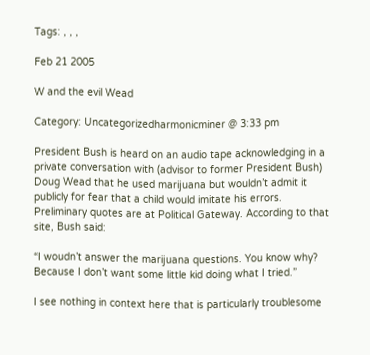Tags: , , ,

Feb 21 2005

W and the evil Wead

Category: Uncategorizedharmonicminer @ 3:33 pm

President Bush is heard on an audio tape acknowledging in a private conversation with (advisor to former President Bush) Doug Wead that he used marijuana but wouldn’t admit it publicly for fear that a child would imitate his errors. Preliminary quotes are at Political Gateway. According to that site, Bush said:

“I woudn’t answer the marijuana questions. You know why? Because I don’t want some little kid doing what I tried.”

I see nothing in context here that is particularly troublesome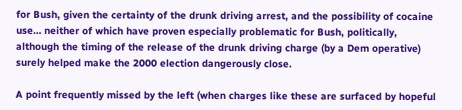for Bush, given the certainty of the drunk driving arrest, and the possibility of cocaine use… neither of which have proven especially problematic for Bush, politically, although the timing of the release of the drunk driving charge (by a Dem operative) surely helped make the 2000 election dangerously close.

A point frequently missed by the left (when charges like these are surfaced by hopeful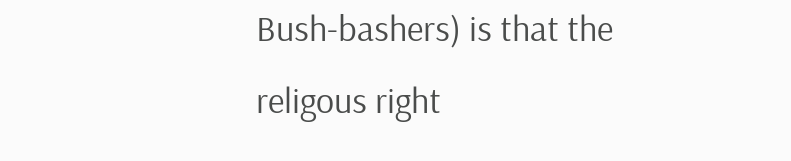Bush-bashers) is that the religous right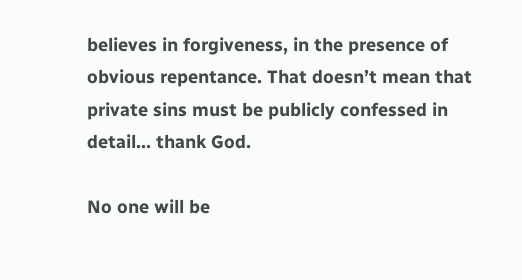believes in forgiveness, in the presence of obvious repentance. That doesn’t mean that private sins must be publicly confessed in detail… thank God.

No one will be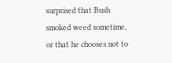surprised that Bush smoked weed sometime, or that he chooses not to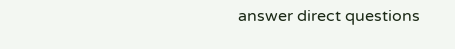answer direct questions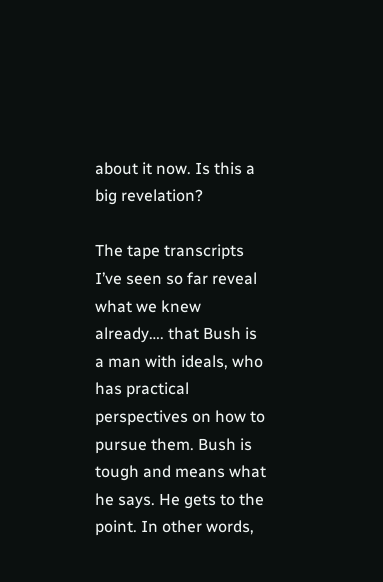about it now. Is this a big revelation?

The tape transcripts I’ve seen so far reveal what we knew already…. that Bush is a man with ideals, who has practical perspectives on how to pursue them. Bush is tough and means what he says. He gets to the point. In other words,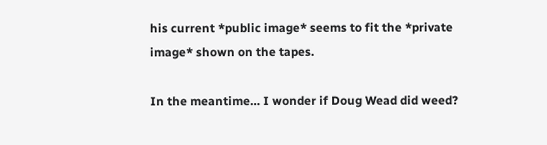his current *public image* seems to fit the *private image* shown on the tapes.

In the meantime… I wonder if Doug Wead did weed?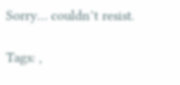Sorry… couldn’t resist.

Tags: ,